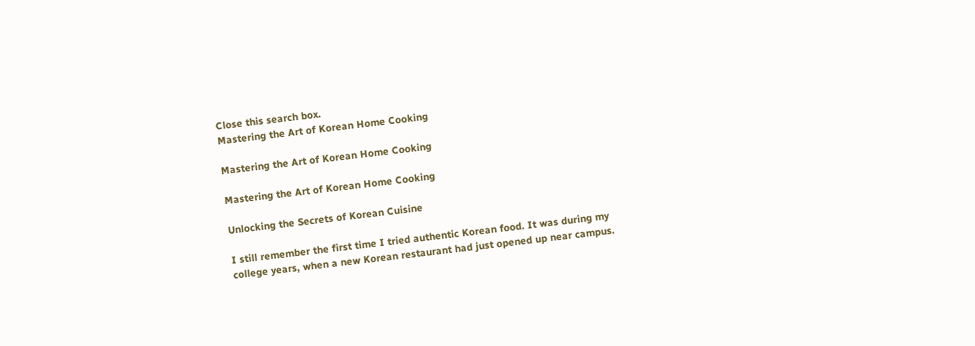Close this search box.
Mastering the Art of Korean Home Cooking

Mastering the Art of Korean Home Cooking

Mastering the Art of Korean Home Cooking

Unlocking the Secrets of Korean Cuisine

I still remember the first time I tried authentic Korean food. It was during my college years, when a new Korean restaurant had just opened up near campus.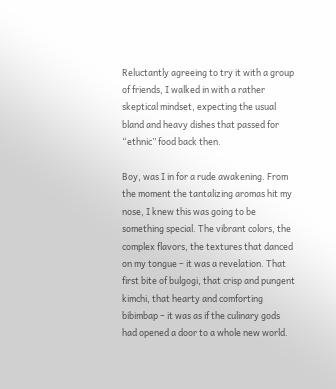Reluctantly agreeing to try it with a group of friends, I walked in with a rather skeptical mindset, expecting the usual bland and heavy dishes that passed for “ethnic” food back then.

Boy, was I in for a rude awakening. From the moment the tantalizing aromas hit my nose, I knew this was going to be something special. The vibrant colors, the complex flavors, the textures that danced on my tongue – it was a revelation. That first bite of bulgogi, that crisp and pungent kimchi, that hearty and comforting bibimbap – it was as if the culinary gods had opened a door to a whole new world.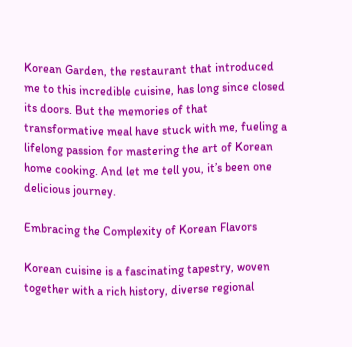Korean Garden, the restaurant that introduced me to this incredible cuisine, has long since closed its doors. But the memories of that transformative meal have stuck with me, fueling a lifelong passion for mastering the art of Korean home cooking. And let me tell you, it’s been one delicious journey.

Embracing the Complexity of Korean Flavors

Korean cuisine is a fascinating tapestry, woven together with a rich history, diverse regional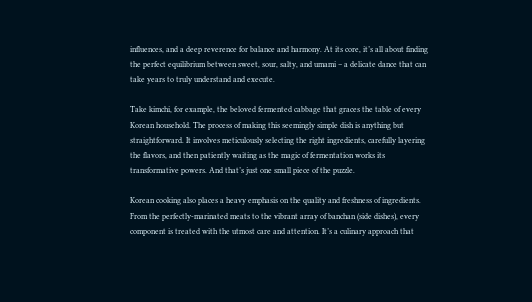influences, and a deep reverence for balance and harmony. At its core, it’s all about finding the perfect equilibrium between sweet, sour, salty, and umami – a delicate dance that can take years to truly understand and execute.

Take kimchi, for example, the beloved fermented cabbage that graces the table of every Korean household. The process of making this seemingly simple dish is anything but straightforward. It involves meticulously selecting the right ingredients, carefully layering the flavors, and then patiently waiting as the magic of fermentation works its transformative powers. And that’s just one small piece of the puzzle.

Korean cooking also places a heavy emphasis on the quality and freshness of ingredients. From the perfectly-marinated meats to the vibrant array of banchan (side dishes), every component is treated with the utmost care and attention. It’s a culinary approach that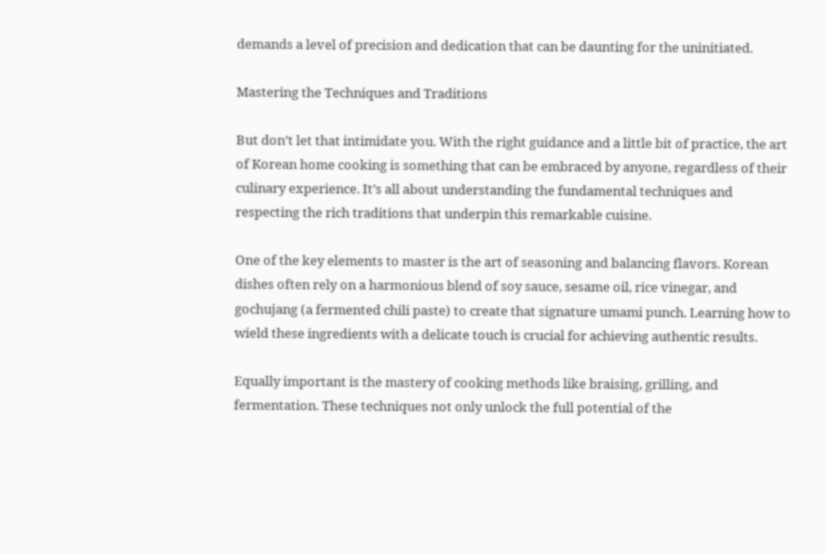demands a level of precision and dedication that can be daunting for the uninitiated.

Mastering the Techniques and Traditions

But don’t let that intimidate you. With the right guidance and a little bit of practice, the art of Korean home cooking is something that can be embraced by anyone, regardless of their culinary experience. It’s all about understanding the fundamental techniques and respecting the rich traditions that underpin this remarkable cuisine.

One of the key elements to master is the art of seasoning and balancing flavors. Korean dishes often rely on a harmonious blend of soy sauce, sesame oil, rice vinegar, and gochujang (a fermented chili paste) to create that signature umami punch. Learning how to wield these ingredients with a delicate touch is crucial for achieving authentic results.

Equally important is the mastery of cooking methods like braising, grilling, and fermentation. These techniques not only unlock the full potential of the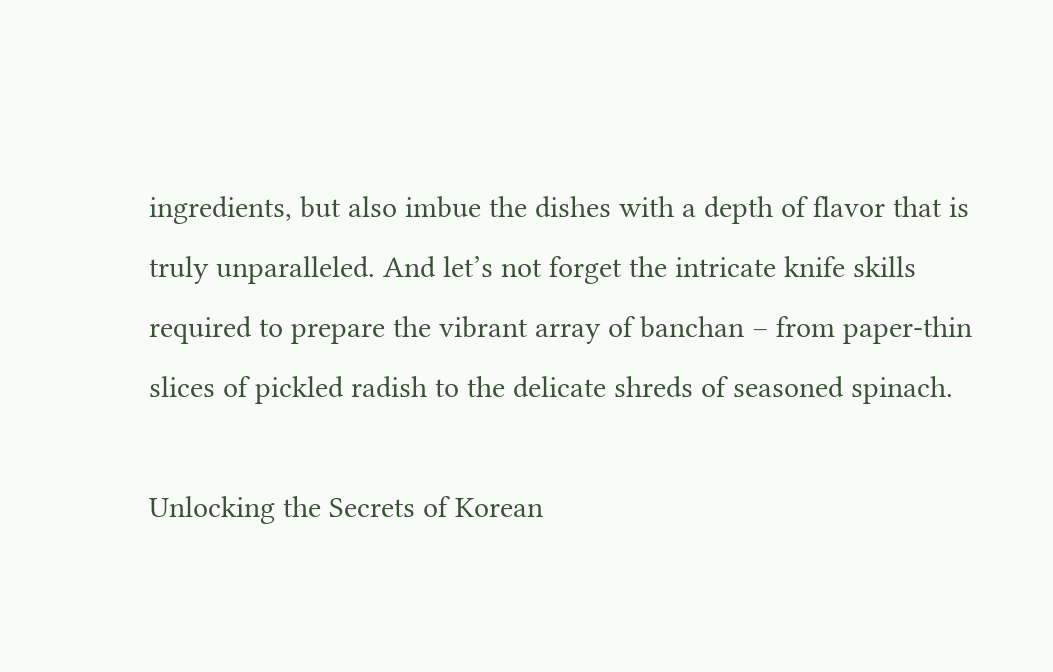ingredients, but also imbue the dishes with a depth of flavor that is truly unparalleled. And let’s not forget the intricate knife skills required to prepare the vibrant array of banchan – from paper-thin slices of pickled radish to the delicate shreds of seasoned spinach.

Unlocking the Secrets of Korean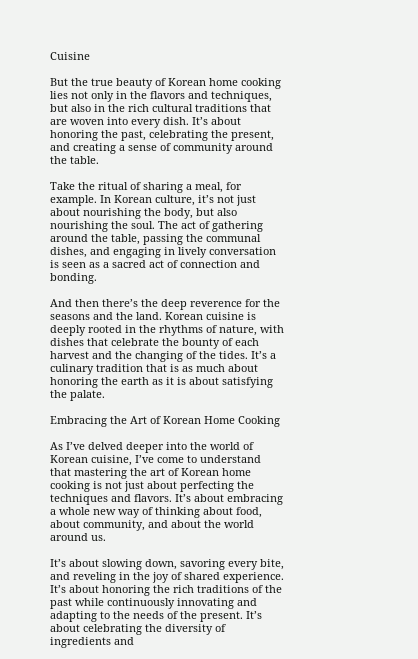Cuisine

But the true beauty of Korean home cooking lies not only in the flavors and techniques, but also in the rich cultural traditions that are woven into every dish. It’s about honoring the past, celebrating the present, and creating a sense of community around the table.

Take the ritual of sharing a meal, for example. In Korean culture, it’s not just about nourishing the body, but also nourishing the soul. The act of gathering around the table, passing the communal dishes, and engaging in lively conversation is seen as a sacred act of connection and bonding.

And then there’s the deep reverence for the seasons and the land. Korean cuisine is deeply rooted in the rhythms of nature, with dishes that celebrate the bounty of each harvest and the changing of the tides. It’s a culinary tradition that is as much about honoring the earth as it is about satisfying the palate.

Embracing the Art of Korean Home Cooking

As I’ve delved deeper into the world of Korean cuisine, I’ve come to understand that mastering the art of Korean home cooking is not just about perfecting the techniques and flavors. It’s about embracing a whole new way of thinking about food, about community, and about the world around us.

It’s about slowing down, savoring every bite, and reveling in the joy of shared experience. It’s about honoring the rich traditions of the past while continuously innovating and adapting to the needs of the present. It’s about celebrating the diversity of ingredients and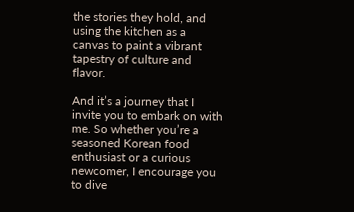the stories they hold, and using the kitchen as a canvas to paint a vibrant tapestry of culture and flavor.

And it’s a journey that I invite you to embark on with me. So whether you’re a seasoned Korean food enthusiast or a curious newcomer, I encourage you to dive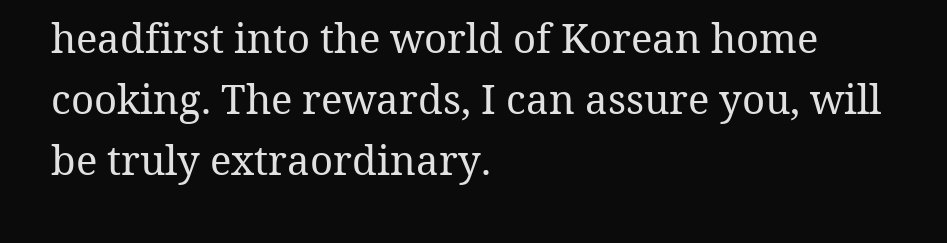headfirst into the world of Korean home cooking. The rewards, I can assure you, will be truly extraordinary.